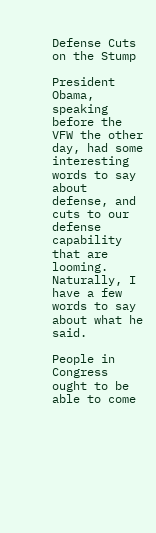Defense Cuts on the Stump

President Obama, speaking before the VFW the other day, had some interesting words to say about defense, and cuts to our defense capability that are looming.  Naturally, I have a few words to say about what he said.

People in Congress ought to be able to come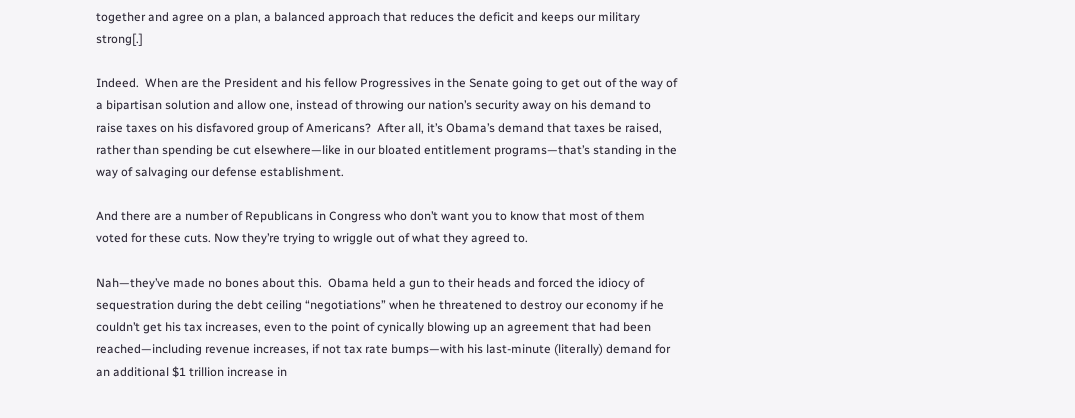together and agree on a plan, a balanced approach that reduces the deficit and keeps our military strong[.]

Indeed.  When are the President and his fellow Progressives in the Senate going to get out of the way of a bipartisan solution and allow one, instead of throwing our nation’s security away on his demand to raise taxes on his disfavored group of Americans?  After all, it’s Obama’s demand that taxes be raised, rather than spending be cut elsewhere—like in our bloated entitlement programs—that’s standing in the way of salvaging our defense establishment.

And there are a number of Republicans in Congress who don’t want you to know that most of them voted for these cuts. Now they’re trying to wriggle out of what they agreed to.

Nah—they’ve made no bones about this.  Obama held a gun to their heads and forced the idiocy of sequestration during the debt ceiling “negotiations” when he threatened to destroy our economy if he couldn’t get his tax increases, even to the point of cynically blowing up an agreement that had been reached—including revenue increases, if not tax rate bumps—with his last-minute (literally) demand for an additional $1 trillion increase in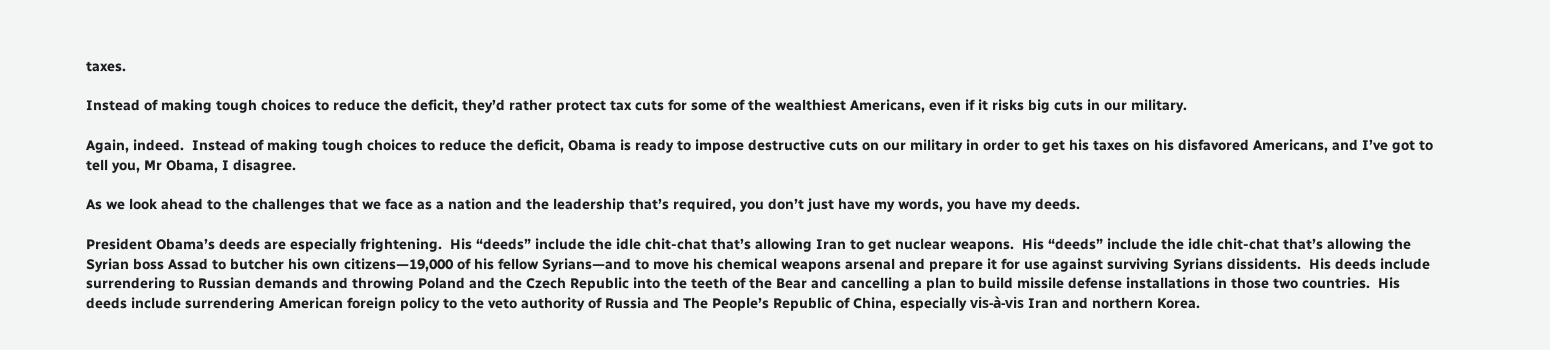taxes.

Instead of making tough choices to reduce the deficit, they’d rather protect tax cuts for some of the wealthiest Americans, even if it risks big cuts in our military.

Again, indeed.  Instead of making tough choices to reduce the deficit, Obama is ready to impose destructive cuts on our military in order to get his taxes on his disfavored Americans, and I’ve got to tell you, Mr Obama, I disagree.

As we look ahead to the challenges that we face as a nation and the leadership that’s required, you don’t just have my words, you have my deeds.

President Obama’s deeds are especially frightening.  His “deeds” include the idle chit-chat that’s allowing Iran to get nuclear weapons.  His “deeds” include the idle chit-chat that’s allowing the Syrian boss Assad to butcher his own citizens—19,000 of his fellow Syrians—and to move his chemical weapons arsenal and prepare it for use against surviving Syrians dissidents.  His deeds include surrendering to Russian demands and throwing Poland and the Czech Republic into the teeth of the Bear and cancelling a plan to build missile defense installations in those two countries.  His deeds include surrendering American foreign policy to the veto authority of Russia and The People’s Republic of China, especially vis-à-vis Iran and northern Korea.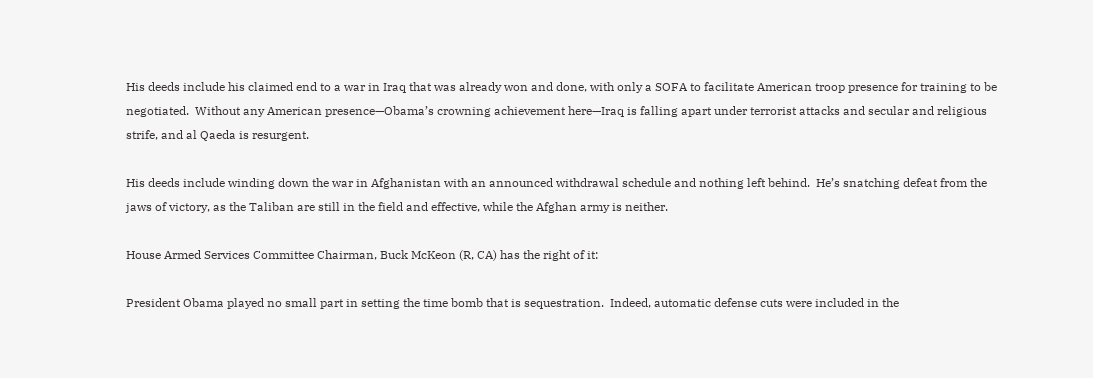His deeds include his claimed end to a war in Iraq that was already won and done, with only a SOFA to facilitate American troop presence for training to be negotiated.  Without any American presence—Obama’s crowning achievement here—Iraq is falling apart under terrorist attacks and secular and religious strife, and al Qaeda is resurgent.

His deeds include winding down the war in Afghanistan with an announced withdrawal schedule and nothing left behind.  He’s snatching defeat from the jaws of victory, as the Taliban are still in the field and effective, while the Afghan army is neither.

House Armed Services Committee Chairman, Buck McKeon (R, CA) has the right of it:

President Obama played no small part in setting the time bomb that is sequestration.  Indeed, automatic defense cuts were included in the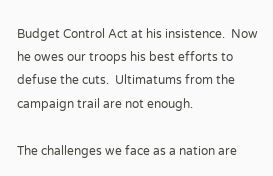Budget Control Act at his insistence.  Now he owes our troops his best efforts to defuse the cuts.  Ultimatums from the campaign trail are not enough.

The challenges we face as a nation are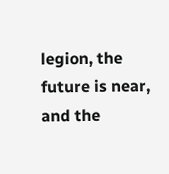legion, the future is near, and the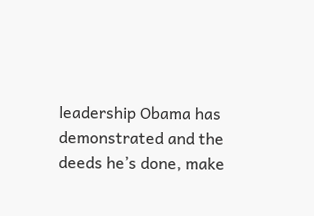leadership Obama has demonstrated and the deeds he’s done, make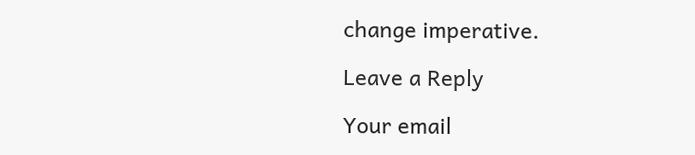change imperative.

Leave a Reply

Your email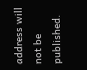address will not be published.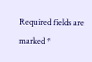Required fields are marked *